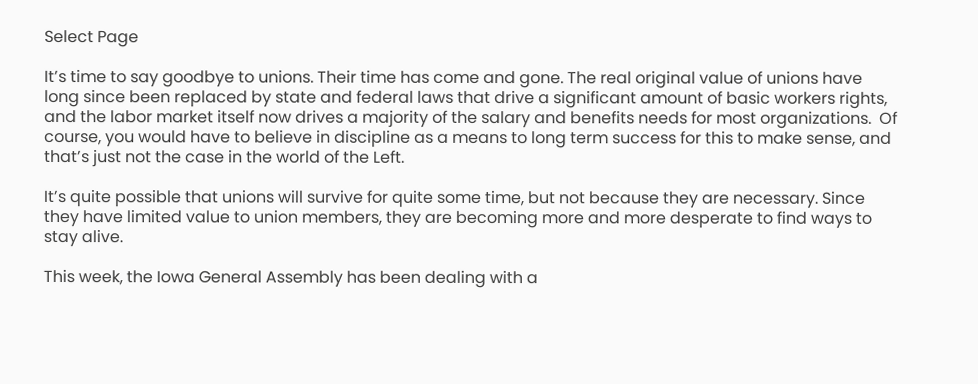Select Page

It’s time to say goodbye to unions. Their time has come and gone. The real original value of unions have long since been replaced by state and federal laws that drive a significant amount of basic workers rights, and the labor market itself now drives a majority of the salary and benefits needs for most organizations.  Of course, you would have to believe in discipline as a means to long term success for this to make sense, and that’s just not the case in the world of the Left.

It’s quite possible that unions will survive for quite some time, but not because they are necessary. Since they have limited value to union members, they are becoming more and more desperate to find ways to stay alive.

This week, the Iowa General Assembly has been dealing with a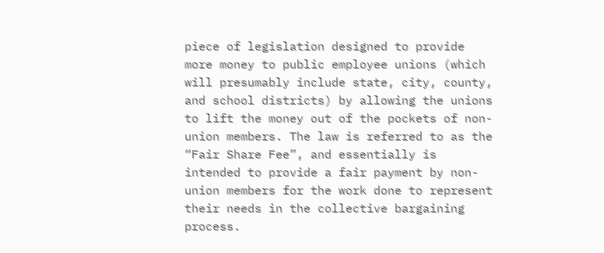piece of legislation designed to provide more money to public employee unions (which will presumably include state, city, county, and school districts) by allowing the unions to lift the money out of the pockets of non-union members. The law is referred to as the “Fair Share Fee”, and essentially is intended to provide a fair payment by non-union members for the work done to represent their needs in the collective bargaining process.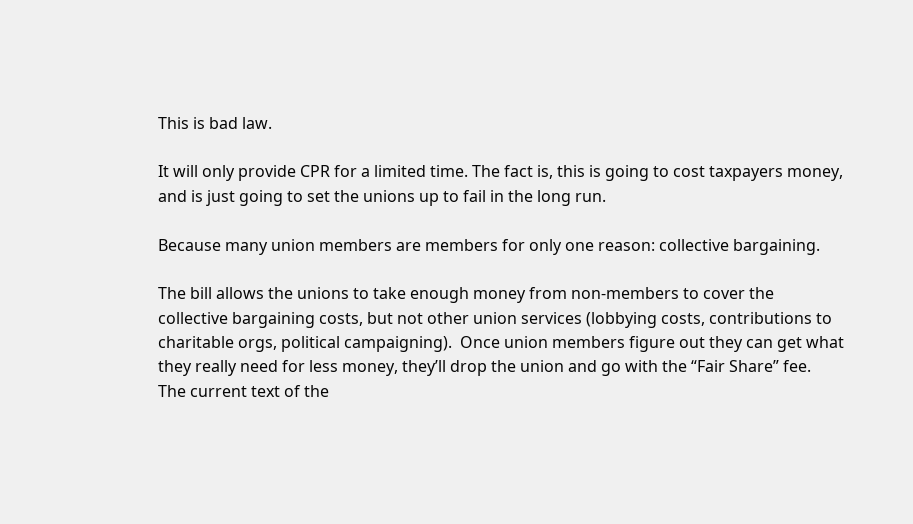This is bad law.

It will only provide CPR for a limited time. The fact is, this is going to cost taxpayers money, and is just going to set the unions up to fail in the long run.

Because many union members are members for only one reason: collective bargaining.

The bill allows the unions to take enough money from non-members to cover the collective bargaining costs, but not other union services (lobbying costs, contributions to charitable orgs, political campaigning).  Once union members figure out they can get what they really need for less money, they’ll drop the union and go with the “Fair Share” fee.  The current text of the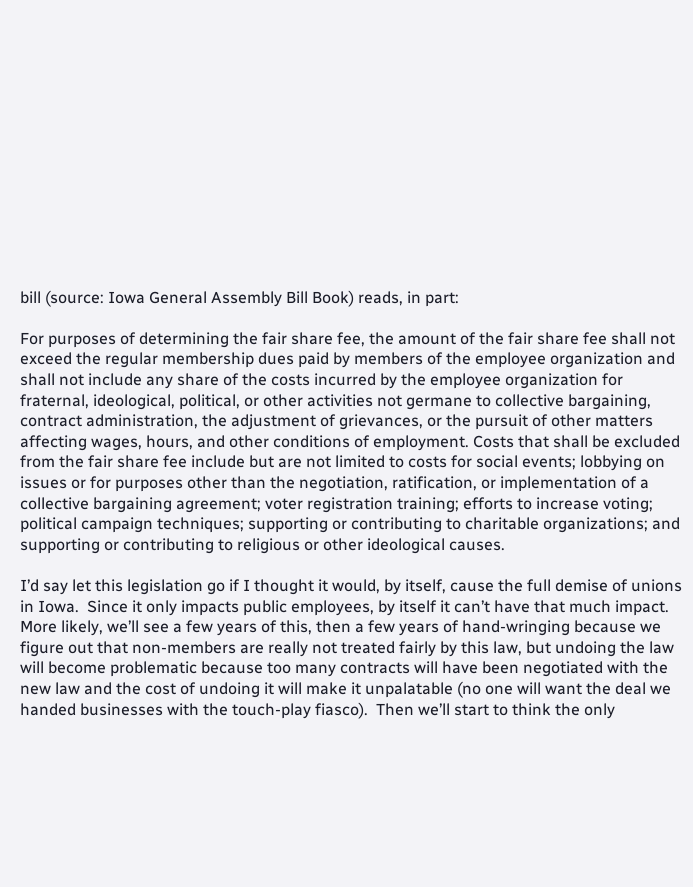bill (source: Iowa General Assembly Bill Book) reads, in part:

For purposes of determining the fair share fee, the amount of the fair share fee shall not exceed the regular membership dues paid by members of the employee organization and shall not include any share of the costs incurred by the employee organization for fraternal, ideological, political, or other activities not germane to collective bargaining, contract administration, the adjustment of grievances, or the pursuit of other matters affecting wages, hours, and other conditions of employment. Costs that shall be excluded from the fair share fee include but are not limited to costs for social events; lobbying on issues or for purposes other than the negotiation, ratification, or implementation of a collective bargaining agreement; voter registration training; efforts to increase voting; political campaign techniques; supporting or contributing to charitable organizations; and supporting or contributing to religious or other ideological causes.

I’d say let this legislation go if I thought it would, by itself, cause the full demise of unions in Iowa.  Since it only impacts public employees, by itself it can’t have that much impact.  More likely, we’ll see a few years of this, then a few years of hand-wringing because we figure out that non-members are really not treated fairly by this law, but undoing the law will become problematic because too many contracts will have been negotiated with the new law and the cost of undoing it will make it unpalatable (no one will want the deal we handed businesses with the touch-play fiasco).  Then we’ll start to think the only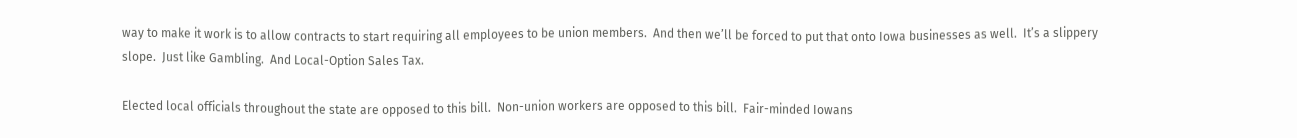way to make it work is to allow contracts to start requiring all employees to be union members.  And then we’ll be forced to put that onto Iowa businesses as well.  It’s a slippery slope.  Just like Gambling.  And Local-Option Sales Tax.

Elected local officials throughout the state are opposed to this bill.  Non-union workers are opposed to this bill.  Fair-minded Iowans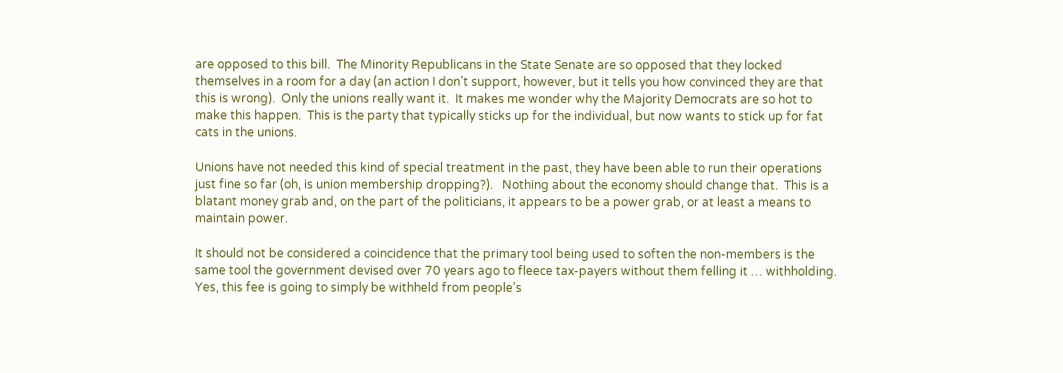are opposed to this bill.  The Minority Republicans in the State Senate are so opposed that they locked themselves in a room for a day (an action I don’t support, however, but it tells you how convinced they are that this is wrong).  Only the unions really want it.  It makes me wonder why the Majority Democrats are so hot to make this happen.  This is the party that typically sticks up for the individual, but now wants to stick up for fat cats in the unions.

Unions have not needed this kind of special treatment in the past, they have been able to run their operations just fine so far (oh, is union membership dropping?).   Nothing about the economy should change that.  This is a blatant money grab and, on the part of the politicians, it appears to be a power grab, or at least a means to maintain power.

It should not be considered a coincidence that the primary tool being used to soften the non-members is the same tool the government devised over 70 years ago to fleece tax-payers without them felling it … withholding.  Yes, this fee is going to simply be withheld from people’s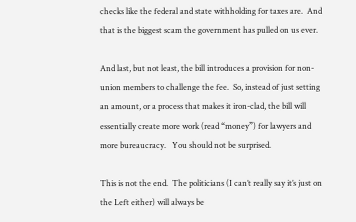checks like the federal and state withholding for taxes are.  And that is the biggest scam the government has pulled on us ever.

And last, but not least, the bill introduces a provision for non-union members to challenge the fee.  So, instead of just setting an amount, or a process that makes it iron-clad, the bill will essentially create more work (read “money”) for lawyers and more bureaucracy.   You should not be surprised.

This is not the end.  The politicians (I can’t really say it’s just on the Left either) will always be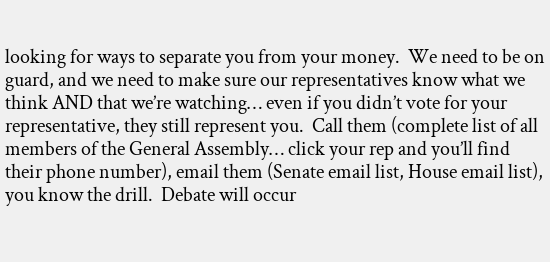looking for ways to separate you from your money.  We need to be on guard, and we need to make sure our representatives know what we think AND that we’re watching… even if you didn’t vote for your representative, they still represent you.  Call them (complete list of all members of the General Assembly… click your rep and you’ll find their phone number), email them (Senate email list, House email list), you know the drill.  Debate will occur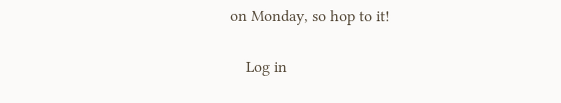on Monday, so hop to it!

    Log in